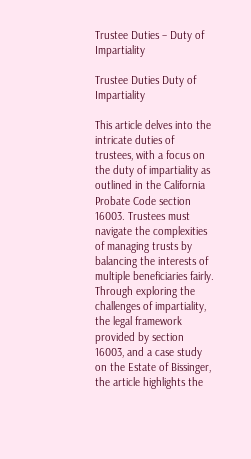Trustee Duties – Duty of Impartiality

Trustee Duties Duty of Impartiality

This article delves into the intricate duties of trustees, with a focus on the duty of impartiality as outlined in the California Probate Code section 16003. Trustees must navigate the complexities of managing trusts by balancing the interests of multiple beneficiaries fairly. Through exploring the challenges of impartiality, the legal framework provided by section 16003, and a case study on the Estate of Bissinger, the article highlights the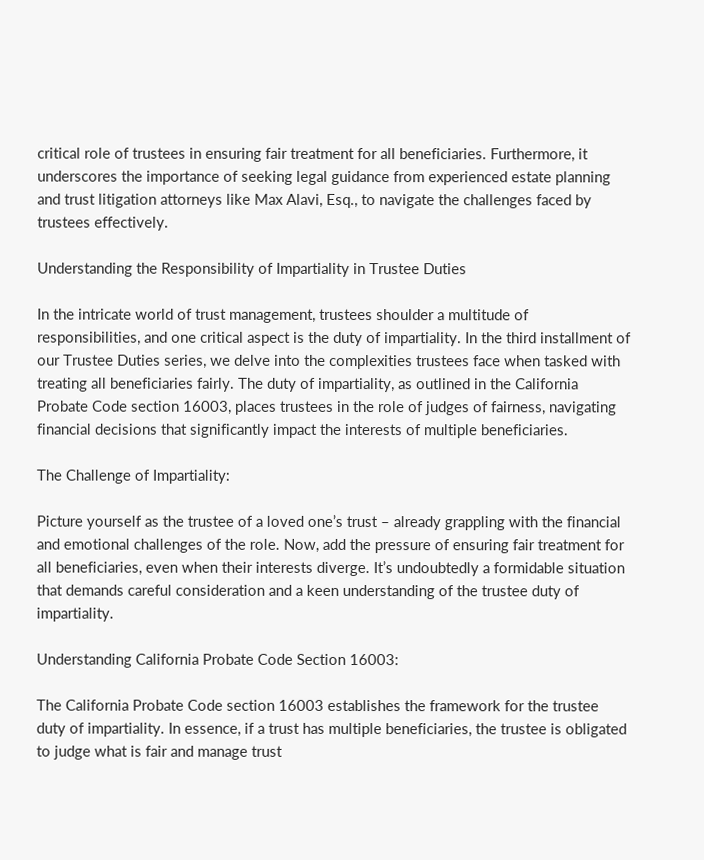critical role of trustees in ensuring fair treatment for all beneficiaries. Furthermore, it underscores the importance of seeking legal guidance from experienced estate planning and trust litigation attorneys like Max Alavi, Esq., to navigate the challenges faced by trustees effectively.

Understanding the Responsibility of Impartiality in Trustee Duties

In the intricate world of trust management, trustees shoulder a multitude of responsibilities, and one critical aspect is the duty of impartiality. In the third installment of our Trustee Duties series, we delve into the complexities trustees face when tasked with treating all beneficiaries fairly. The duty of impartiality, as outlined in the California Probate Code section 16003, places trustees in the role of judges of fairness, navigating financial decisions that significantly impact the interests of multiple beneficiaries.

The Challenge of Impartiality:

Picture yourself as the trustee of a loved one’s trust – already grappling with the financial and emotional challenges of the role. Now, add the pressure of ensuring fair treatment for all beneficiaries, even when their interests diverge. It’s undoubtedly a formidable situation that demands careful consideration and a keen understanding of the trustee duty of impartiality.

Understanding California Probate Code Section 16003:

The California Probate Code section 16003 establishes the framework for the trustee duty of impartiality. In essence, if a trust has multiple beneficiaries, the trustee is obligated to judge what is fair and manage trust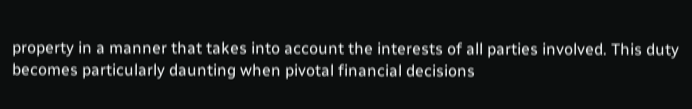property in a manner that takes into account the interests of all parties involved. This duty becomes particularly daunting when pivotal financial decisions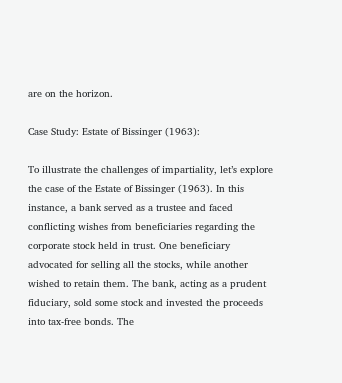are on the horizon.

Case Study: Estate of Bissinger (1963):

To illustrate the challenges of impartiality, let’s explore the case of the Estate of Bissinger (1963). In this instance, a bank served as a trustee and faced conflicting wishes from beneficiaries regarding the corporate stock held in trust. One beneficiary advocated for selling all the stocks, while another wished to retain them. The bank, acting as a prudent fiduciary, sold some stock and invested the proceeds into tax-free bonds. The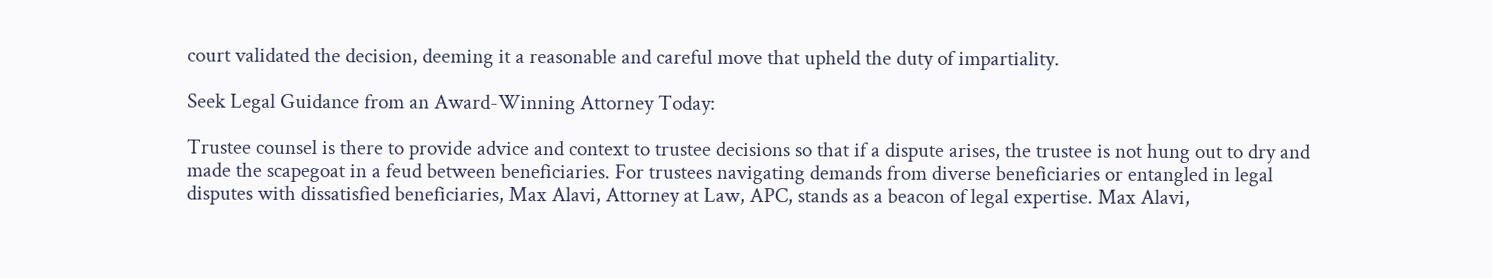court validated the decision, deeming it a reasonable and careful move that upheld the duty of impartiality.

Seek Legal Guidance from an Award-Winning Attorney Today:

Trustee counsel is there to provide advice and context to trustee decisions so that if a dispute arises, the trustee is not hung out to dry and made the scapegoat in a feud between beneficiaries. For trustees navigating demands from diverse beneficiaries or entangled in legal disputes with dissatisfied beneficiaries, Max Alavi, Attorney at Law, APC, stands as a beacon of legal expertise. Max Alavi,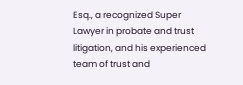Esq., a recognized Super Lawyer in probate and trust litigation, and his experienced team of trust and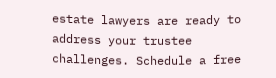estate lawyers are ready to address your trustee challenges. Schedule a free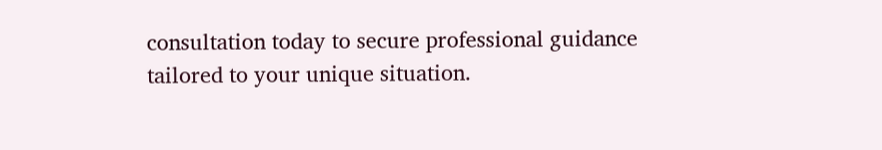consultation today to secure professional guidance tailored to your unique situation.